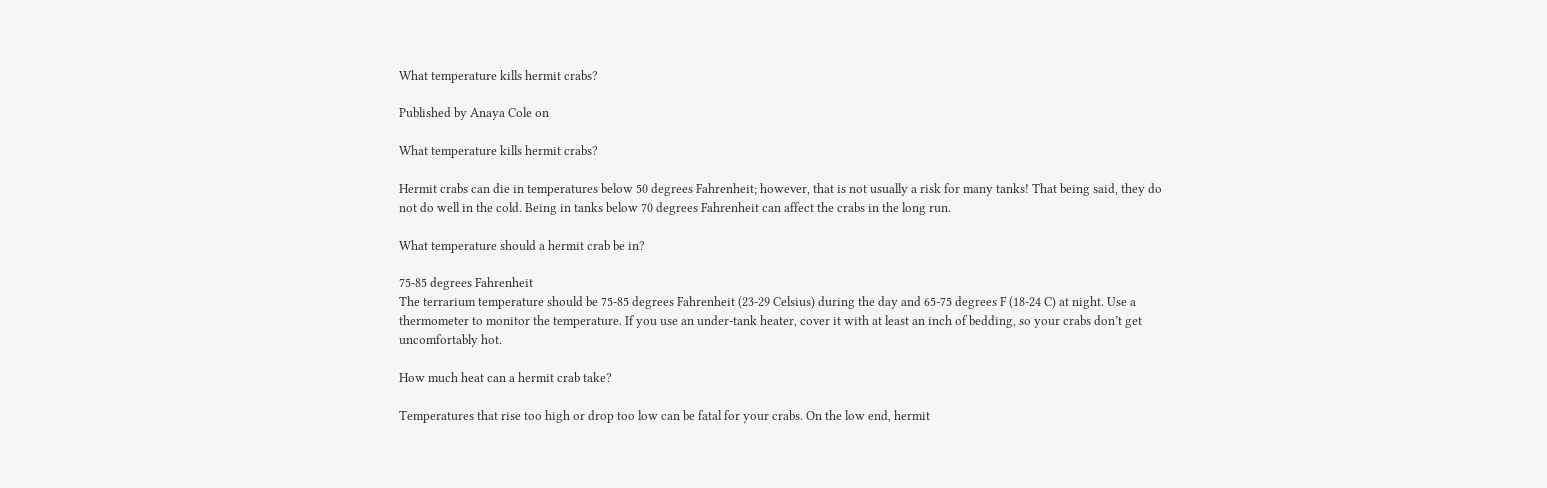What temperature kills hermit crabs?

Published by Anaya Cole on

What temperature kills hermit crabs?

Hermit crabs can die in temperatures below 50 degrees Fahrenheit; however, that is not usually a risk for many tanks! That being said, they do not do well in the cold. Being in tanks below 70 degrees Fahrenheit can affect the crabs in the long run.

What temperature should a hermit crab be in?

75-85 degrees Fahrenheit
The terrarium temperature should be 75-85 degrees Fahrenheit (23-29 Celsius) during the day and 65-75 degrees F (18-24 C) at night. Use a thermometer to monitor the temperature. If you use an under-tank heater, cover it with at least an inch of bedding, so your crabs don’t get uncomfortably hot.

How much heat can a hermit crab take?

Temperatures that rise too high or drop too low can be fatal for your crabs. On the low end, hermit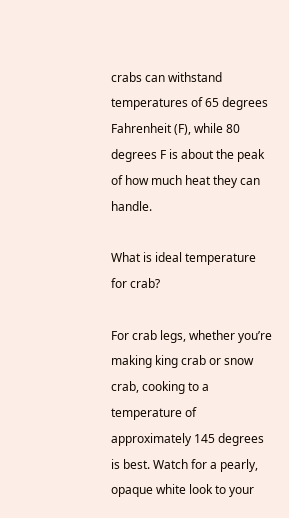crabs can withstand temperatures of 65 degrees Fahrenheit (F), while 80 degrees F is about the peak of how much heat they can handle.

What is ideal temperature for crab?

For crab legs, whether you’re making king crab or snow crab, cooking to a temperature of approximately 145 degrees is best. Watch for a pearly, opaque white look to your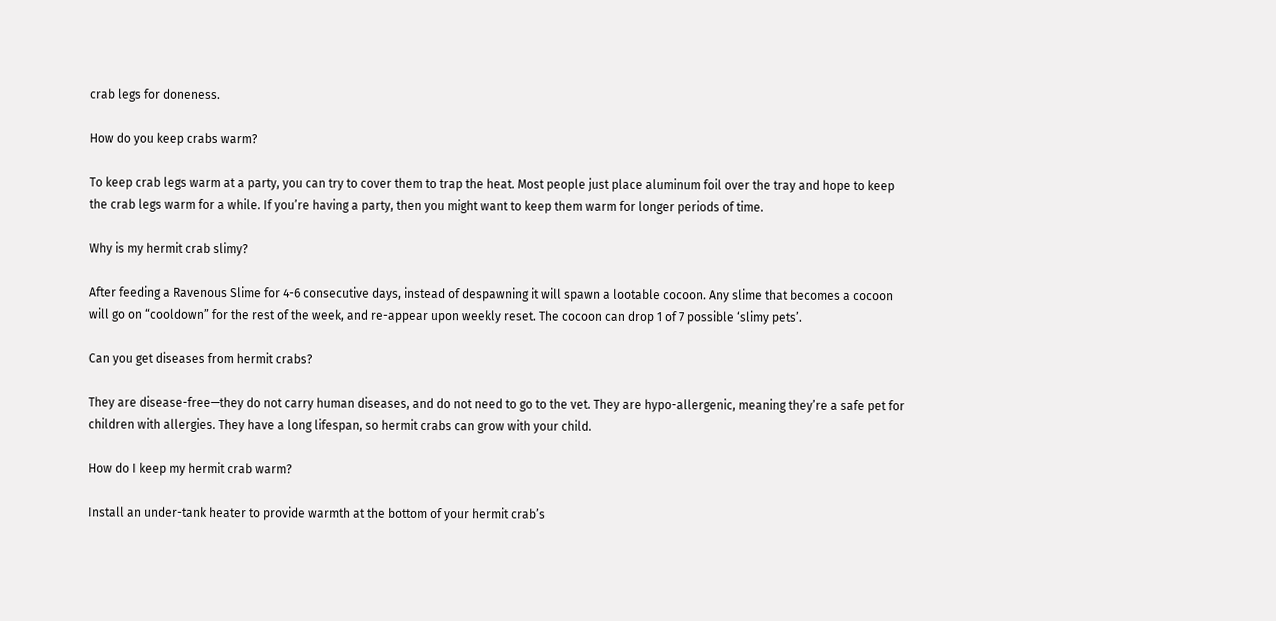crab legs for doneness.

How do you keep crabs warm?

To keep crab legs warm at a party, you can try to cover them to trap the heat. Most people just place aluminum foil over the tray and hope to keep the crab legs warm for a while. If you’re having a party, then you might want to keep them warm for longer periods of time.

Why is my hermit crab slimy?

After feeding a Ravenous Slime for 4-6 consecutive days, instead of despawning it will spawn a lootable cocoon. Any slime that becomes a cocoon will go on “cooldown” for the rest of the week, and re-appear upon weekly reset. The cocoon can drop 1 of 7 possible ‘slimy pets’.

Can you get diseases from hermit crabs?

They are disease-free—they do not carry human diseases, and do not need to go to the vet. They are hypo-allergenic, meaning they’re a safe pet for children with allergies. They have a long lifespan, so hermit crabs can grow with your child.

How do I keep my hermit crab warm?

Install an under-tank heater to provide warmth at the bottom of your hermit crab’s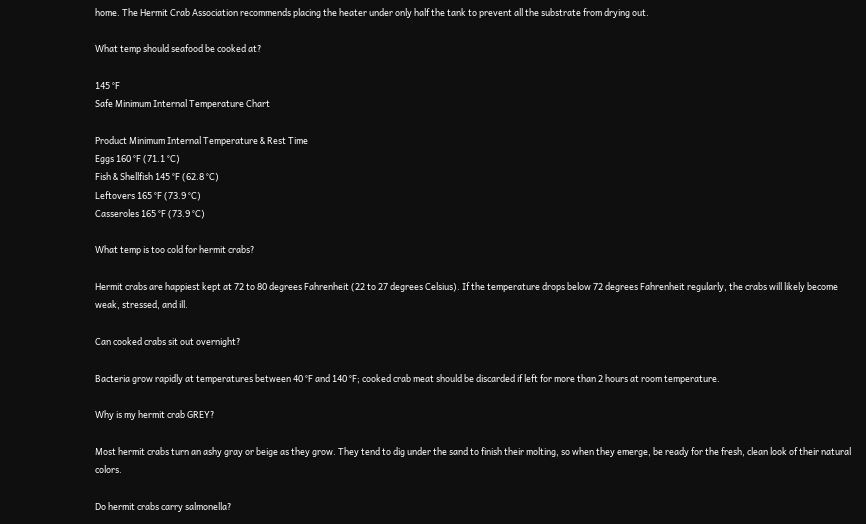home. The Hermit Crab Association recommends placing the heater under only half the tank to prevent all the substrate from drying out.

What temp should seafood be cooked at?

145 °F
Safe Minimum Internal Temperature Chart

Product Minimum Internal Temperature & Rest Time
Eggs 160 °F (71.1 °C)
Fish & Shellfish 145 °F (62.8 °C)
Leftovers 165 °F (73.9 °C)
Casseroles 165 °F (73.9 °C)

What temp is too cold for hermit crabs?

Hermit crabs are happiest kept at 72 to 80 degrees Fahrenheit (22 to 27 degrees Celsius). If the temperature drops below 72 degrees Fahrenheit regularly, the crabs will likely become weak, stressed, and ill.

Can cooked crabs sit out overnight?

Bacteria grow rapidly at temperatures between 40 °F and 140 °F; cooked crab meat should be discarded if left for more than 2 hours at room temperature.

Why is my hermit crab GREY?

Most hermit crabs turn an ashy gray or beige as they grow. They tend to dig under the sand to finish their molting, so when they emerge, be ready for the fresh, clean look of their natural colors.

Do hermit crabs carry salmonella?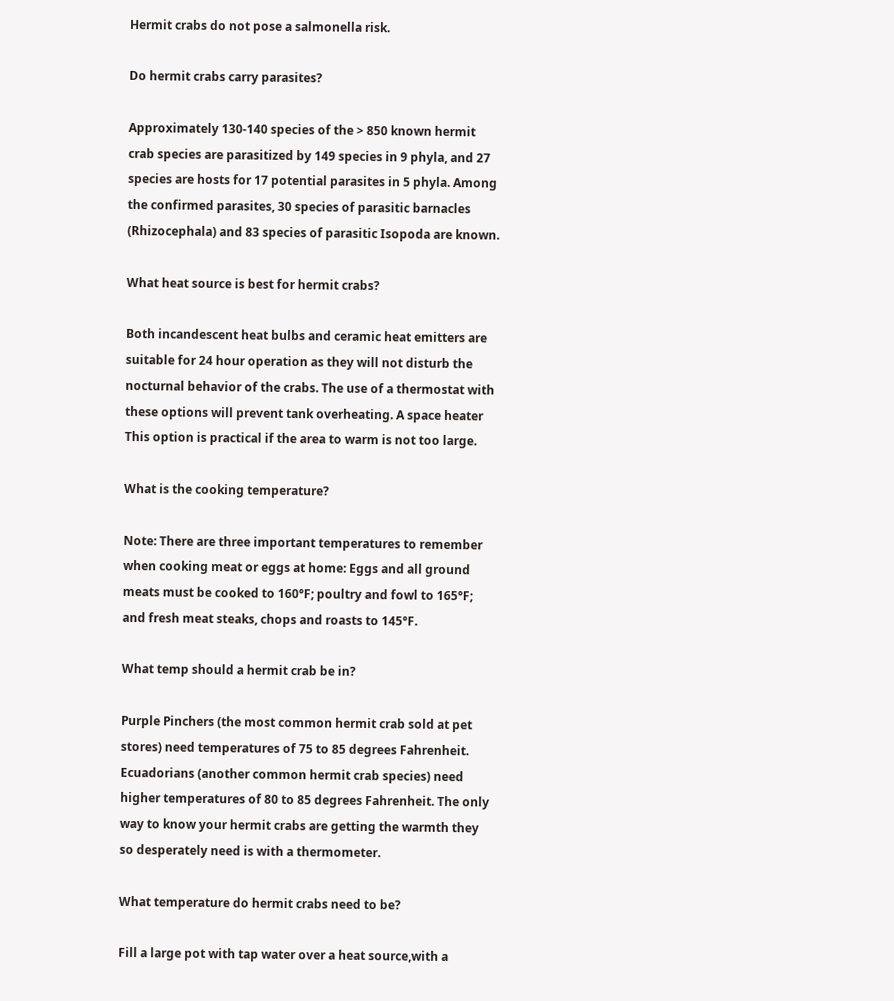Hermit crabs do not pose a salmonella risk.

Do hermit crabs carry parasites?

Approximately 130-140 species of the > 850 known hermit crab species are parasitized by 149 species in 9 phyla, and 27 species are hosts for 17 potential parasites in 5 phyla. Among the confirmed parasites, 30 species of parasitic barnacles (Rhizocephala) and 83 species of parasitic Isopoda are known.

What heat source is best for hermit crabs?

Both incandescent heat bulbs and ceramic heat emitters are suitable for 24 hour operation as they will not disturb the nocturnal behavior of the crabs. The use of a thermostat with these options will prevent tank overheating. A space heater This option is practical if the area to warm is not too large.

What is the cooking temperature?

Note: There are three important temperatures to remember when cooking meat or eggs at home: Eggs and all ground meats must be cooked to 160°F; poultry and fowl to 165°F; and fresh meat steaks, chops and roasts to 145°F.

What temp should a hermit crab be in?

Purple Pinchers (the most common hermit crab sold at pet stores) need temperatures of 75 to 85 degrees Fahrenheit. Ecuadorians (another common hermit crab species) need higher temperatures of 80 to 85 degrees Fahrenheit. The only way to know your hermit crabs are getting the warmth they so desperately need is with a thermometer.

What temperature do hermit crabs need to be?

Fill a large pot with tap water over a heat source,with a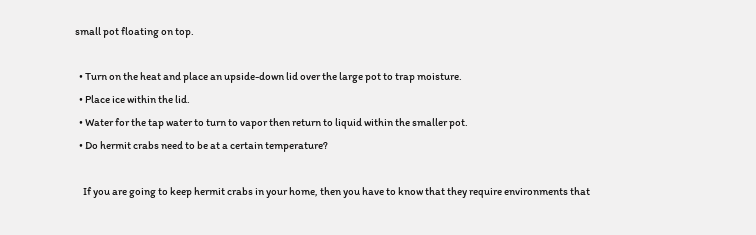small pot floating on top.

  • Turn on the heat and place an upside-down lid over the large pot to trap moisture.
  • Place ice within the lid.
  • Water for the tap water to turn to vapor then return to liquid within the smaller pot.
  • Do hermit crabs need to be at a certain temperature?

    If you are going to keep hermit crabs in your home, then you have to know that they require environments that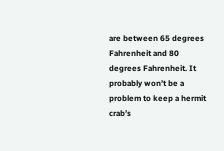are between 65 degrees Fahrenheit and 80 degrees Fahrenheit. It probably won’t be a problem to keep a hermit crab’s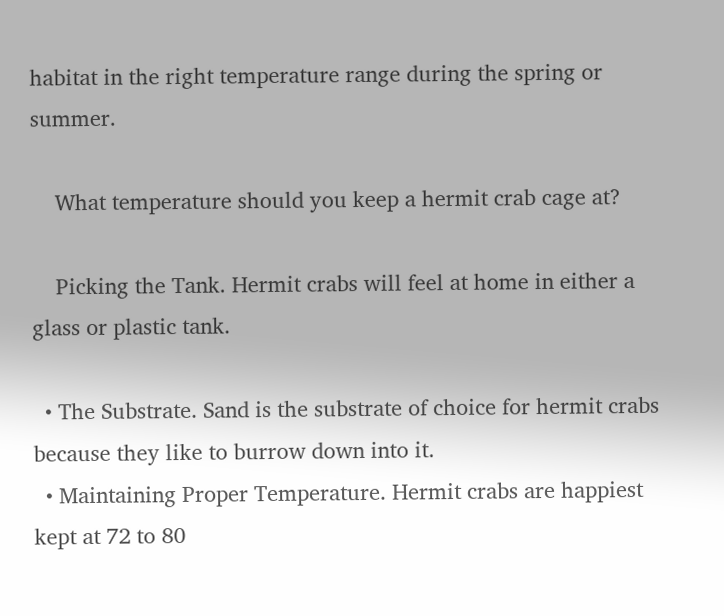habitat in the right temperature range during the spring or summer.

    What temperature should you keep a hermit crab cage at?

    Picking the Tank. Hermit crabs will feel at home in either a glass or plastic tank.

  • The Substrate. Sand is the substrate of choice for hermit crabs because they like to burrow down into it.
  • Maintaining Proper Temperature. Hermit crabs are happiest kept at 72 to 80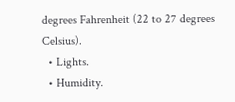degrees Fahrenheit (22 to 27 degrees Celsius).
  • Lights.
  • Humidity.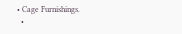• Cage Furnishings.
  •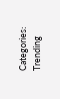Categories: Trending